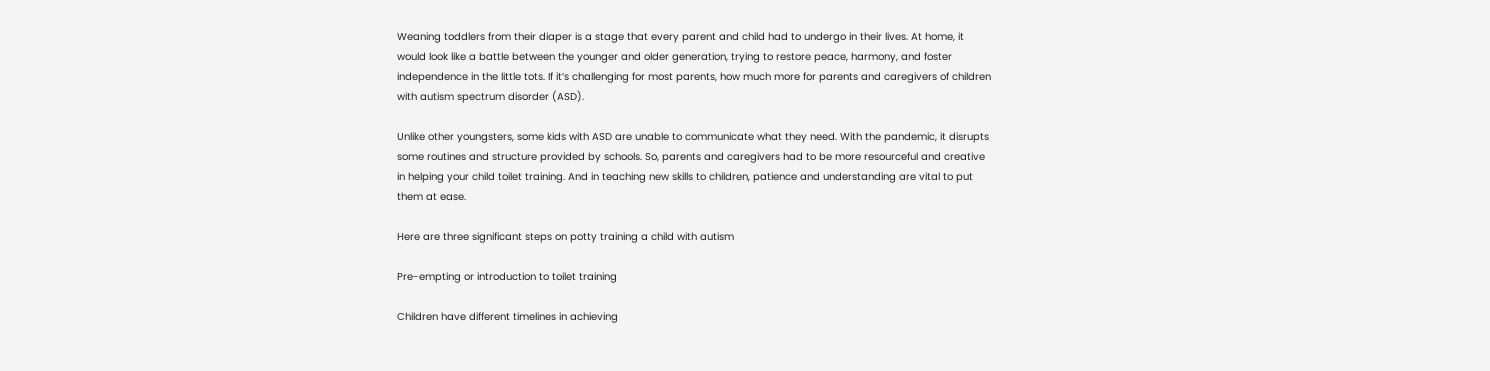Weaning toddlers from their diaper is a stage that every parent and child had to undergo in their lives. At home, it would look like a battle between the younger and older generation, trying to restore peace, harmony, and foster independence in the little tots. If it’s challenging for most parents, how much more for parents and caregivers of children with autism spectrum disorder (ASD).

Unlike other youngsters, some kids with ASD are unable to communicate what they need. With the pandemic, it disrupts some routines and structure provided by schools. So, parents and caregivers had to be more resourceful and creative in helping your child toilet training. And in teaching new skills to children, patience and understanding are vital to put them at ease.

Here are three significant steps on potty training a child with autism

Pre-empting or introduction to toilet training

Children have different timelines in achieving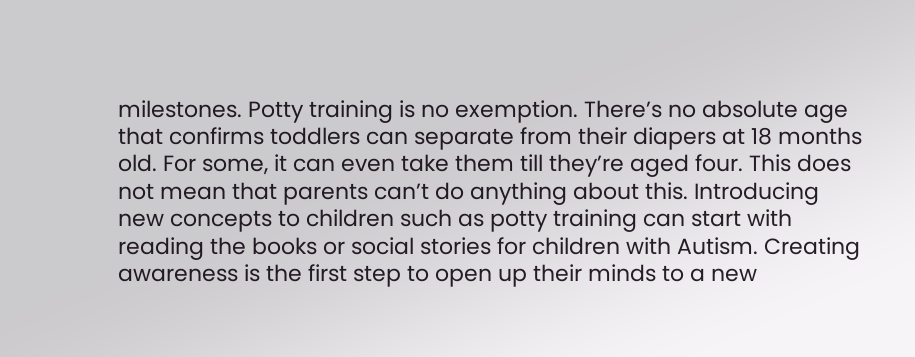milestones. Potty training is no exemption. There’s no absolute age that confirms toddlers can separate from their diapers at 18 months old. For some, it can even take them till they’re aged four. This does not mean that parents can’t do anything about this. Introducing new concepts to children such as potty training can start with reading the books or social stories for children with Autism. Creating awareness is the first step to open up their minds to a new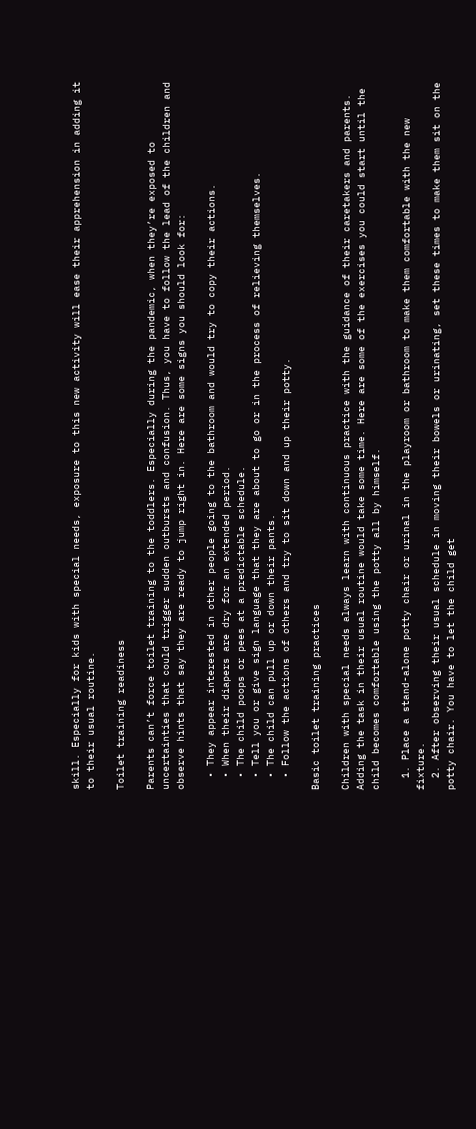skill. Especially for kids with special needs, exposure to this new activity will ease their apprehension in adding it to their usual routine.

Toilet training readiness

Parents can’t force toilet training to the toddlers. Especially during the pandemic, when they’re exposed to uncertainties that could trigger sudden outbursts and confusion. Thus, you have to follow the lead of the children and observe hints that say they are ready to jump right in. Here are some signs you should look for:

  • They appear interested in other people going to the bathroom and would try to copy their actions.
  • When their diapers are dry for an extended period.
  • The child poops or pees at a predictable schedule.
  • Tell you or give sign language that they are about to go or in the process of relieving themselves.
  • The child can pull up or down their pants.
  • Follow the actions of others and try to sit down and up their potty.

Basic toilet training practices

Children with special needs always learn with continuous practice with the guidance of their caretakers and parents. Adding the task in their usual routine would take some time. Here are some of the exercises you could start until the child becomes comfortable using the potty all by himself.

  1. Place a stand-alone potty chair or urinal in the playroom or bathroom to make them comfortable with the new fixture.
  2. After observing their usual schedule in moving their bowels or urinating, set these times to make them sit on the potty chair. You have to let the child get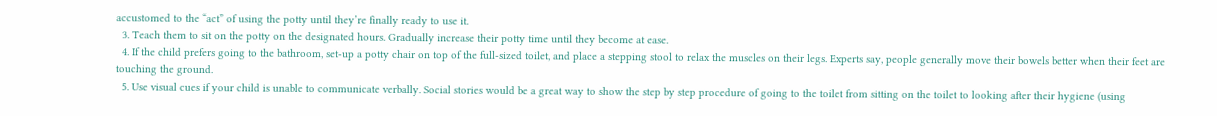accustomed to the “act” of using the potty until they’re finally ready to use it.
  3. Teach them to sit on the potty on the designated hours. Gradually increase their potty time until they become at ease.
  4. If the child prefers going to the bathroom, set-up a potty chair on top of the full-sized toilet, and place a stepping stool to relax the muscles on their legs. Experts say, people generally move their bowels better when their feet are touching the ground.
  5. Use visual cues if your child is unable to communicate verbally. Social stories would be a great way to show the step by step procedure of going to the toilet from sitting on the toilet to looking after their hygiene (using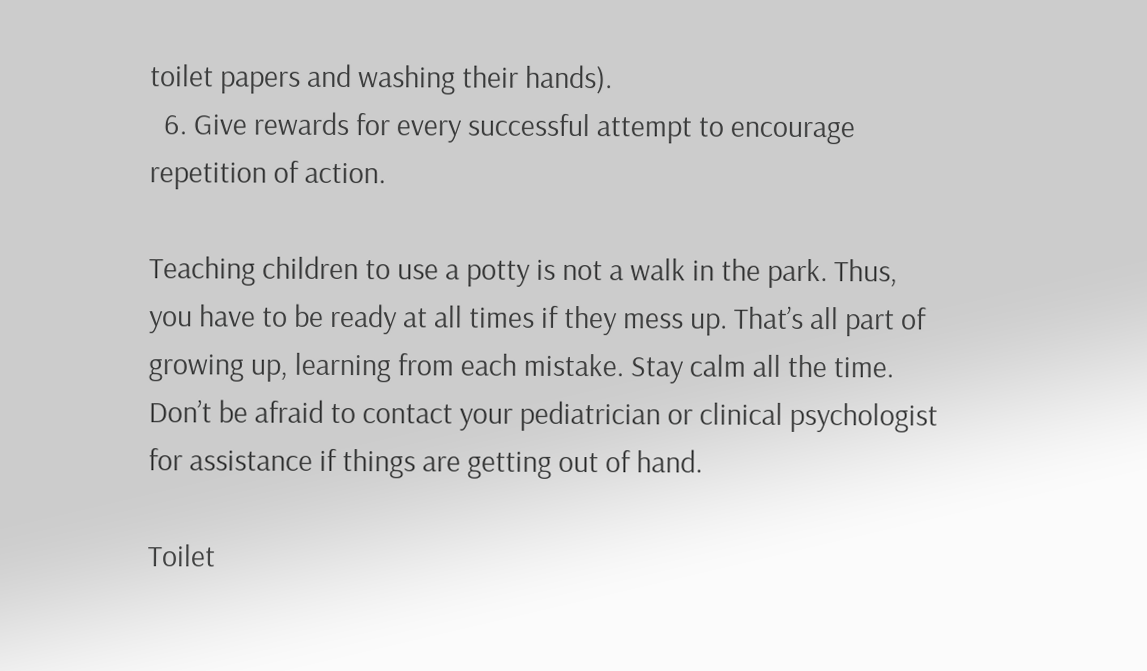toilet papers and washing their hands).
  6. Give rewards for every successful attempt to encourage repetition of action.

Teaching children to use a potty is not a walk in the park. Thus, you have to be ready at all times if they mess up. That’s all part of growing up, learning from each mistake. Stay calm all the time. Don’t be afraid to contact your pediatrician or clinical psychologist for assistance if things are getting out of hand.

Toilet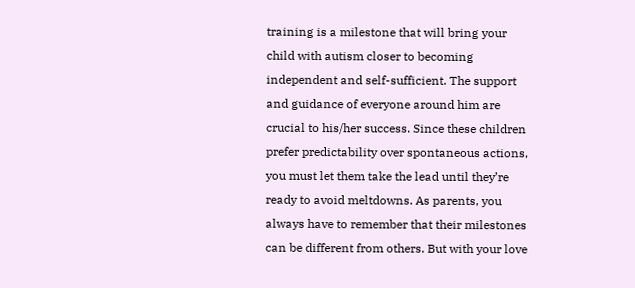training is a milestone that will bring your child with autism closer to becoming independent and self-sufficient. The support and guidance of everyone around him are crucial to his/her success. Since these children prefer predictability over spontaneous actions, you must let them take the lead until they’re ready to avoid meltdowns. As parents, you always have to remember that their milestones can be different from others. But with your love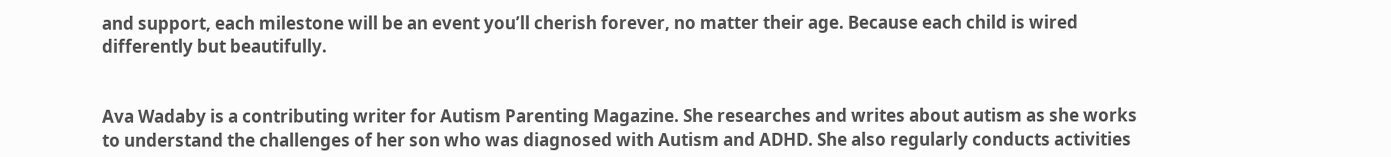and support, each milestone will be an event you’ll cherish forever, no matter their age. Because each child is wired differently but beautifully.


Ava Wadaby is a contributing writer for Autism Parenting Magazine. She researches and writes about autism as she works to understand the challenges of her son who was diagnosed with Autism and ADHD. She also regularly conducts activities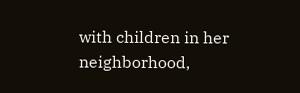with children in her neighborhood,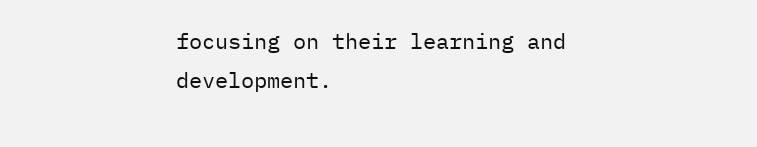focusing on their learning and development.